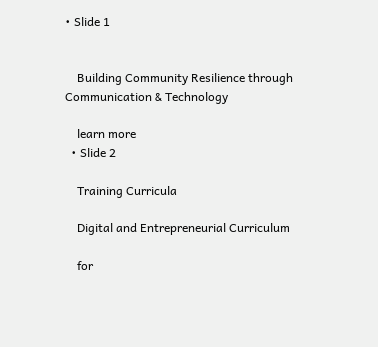• Slide 1


    Building Community Resilience through Communication & Technology

    learn more
  • Slide 2

    Training Curricula

    Digital and Entrepreneurial Curriculum

    for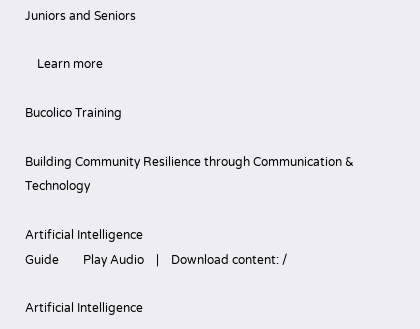Juniors and Seniors

    Learn more

Bucolico Training

Building Community Resilience through Communication & Technology

Artificial Intelligence
Guide        Play Audio    |    Download content: /

Artificial Intelligence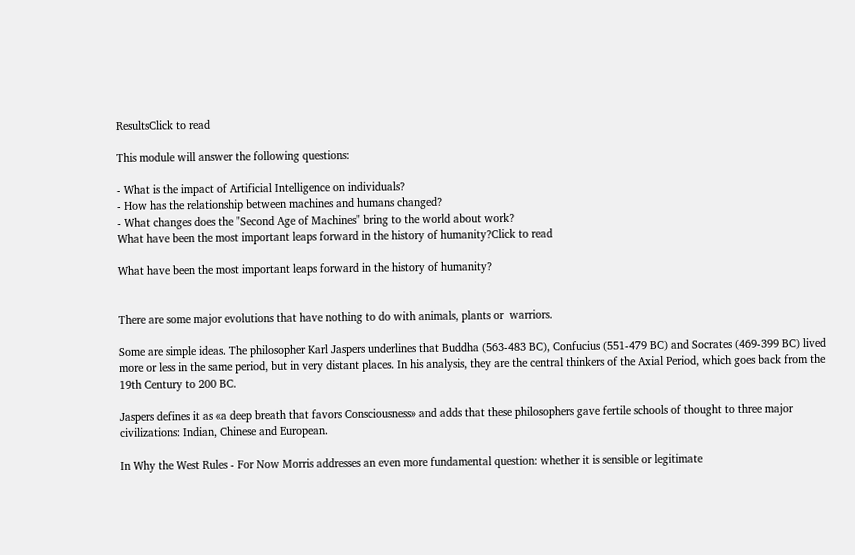ResultsClick to read

This module will answer the following questions:

- What is the impact of Artificial Intelligence on individuals?
- How has the relationship between machines and humans changed?
- What changes does the "Second Age of Machines" bring to the world about work?
What have been the most important leaps forward in the history of humanity?Click to read

What have been the most important leaps forward in the history of humanity?


There are some major evolutions that have nothing to do with animals, plants or  warriors.

Some are simple ideas. The philosopher Karl Jaspers underlines that Buddha (563-483 BC), Confucius (551-479 BC) and Socrates (469-399 BC) lived more or less in the same period, but in very distant places. In his analysis, they are the central thinkers of the Axial Period, which goes back from the 19th Century to 200 BC.

Jaspers defines it as «a deep breath that favors Consciousness» and adds that these philosophers gave fertile schools of thought to three major civilizations: Indian, Chinese and European.

In Why the West Rules - For Now Morris addresses an even more fundamental question: whether it is sensible or legitimate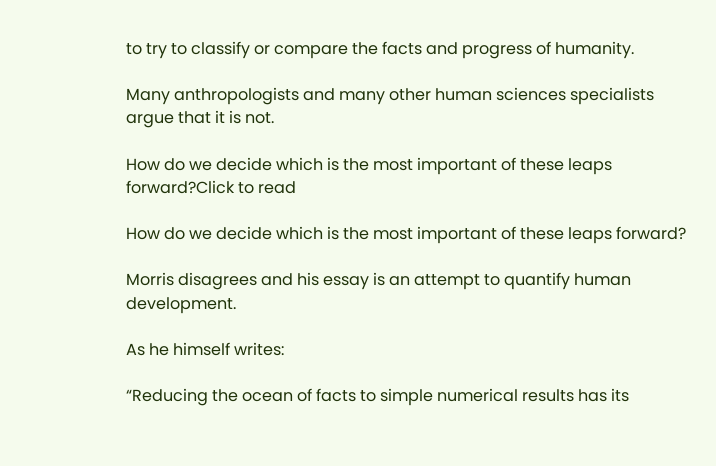to try to classify or compare the facts and progress of humanity.

Many anthropologists and many other human sciences specialists argue that it is not.

How do we decide which is the most important of these leaps forward?Click to read

How do we decide which is the most important of these leaps forward?

Morris disagrees and his essay is an attempt to quantify human development.

As he himself writes:

“Reducing the ocean of facts to simple numerical results has its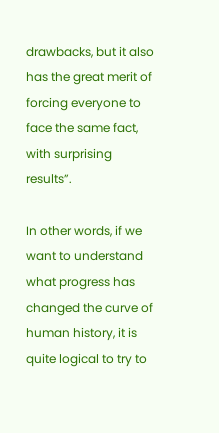drawbacks, but it also has the great merit of forcing everyone to face the same fact, with surprising results”.

In other words, if we want to understand what progress has changed the curve of human history, it is quite logical to try to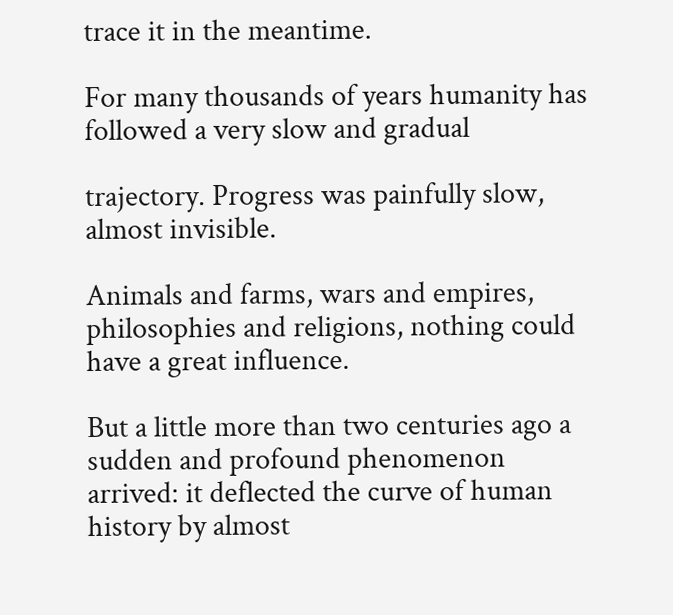trace it in the meantime.

For many thousands of years humanity has followed a very slow and gradual

trajectory. Progress was painfully slow, almost invisible.

Animals and farms, wars and empires, philosophies and religions, nothing could have a great influence.

But a little more than two centuries ago a sudden and profound phenomenon arrived: it deflected the curve of human history by almost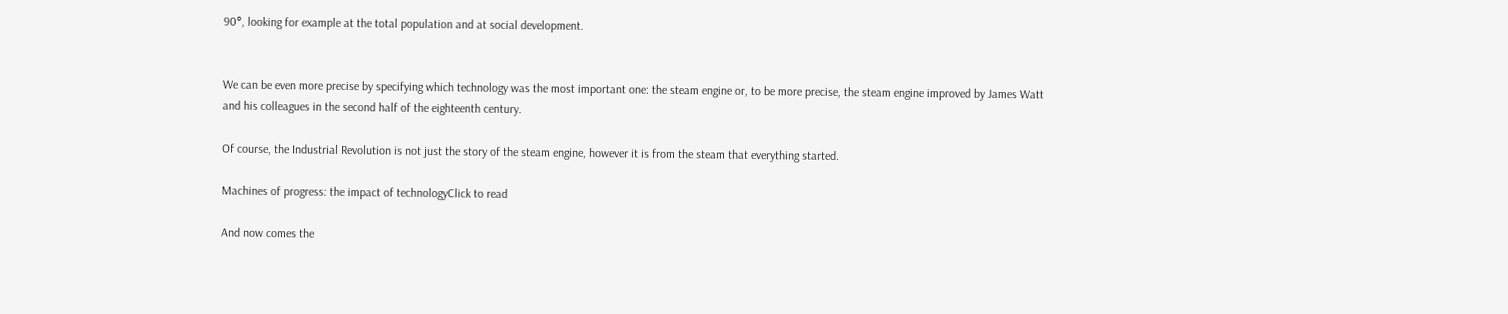90°, looking for example at the total population and at social development.


We can be even more precise by specifying which technology was the most important one: the steam engine or, to be more precise, the steam engine improved by James Watt and his colleagues in the second half of the eighteenth century.

Of course, the Industrial Revolution is not just the story of the steam engine, however it is from the steam that everything started.

Machines of progress: the impact of technologyClick to read

And now comes the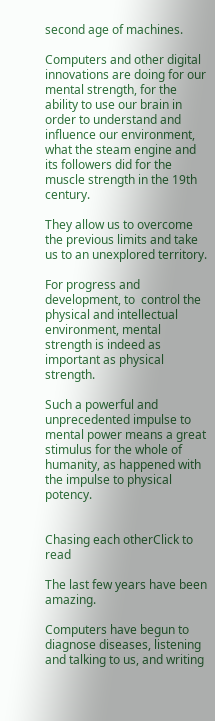second age of machines.

Computers and other digital innovations are doing for our mental strength, for the ability to use our brain in order to understand and influence our environment, what the steam engine and its followers did for the muscle strength in the 19th century.

They allow us to overcome the previous limits and take us to an unexplored territory.

For progress and development, to  control the physical and intellectual environment, mental strength is indeed as important as physical strength.

Such a powerful and unprecedented impulse to mental power means a great stimulus for the whole of humanity, as happened with the impulse to physical potency.


Chasing each otherClick to read

The last few years have been amazing.

Computers have begun to diagnose diseases, listening and talking to us, and writing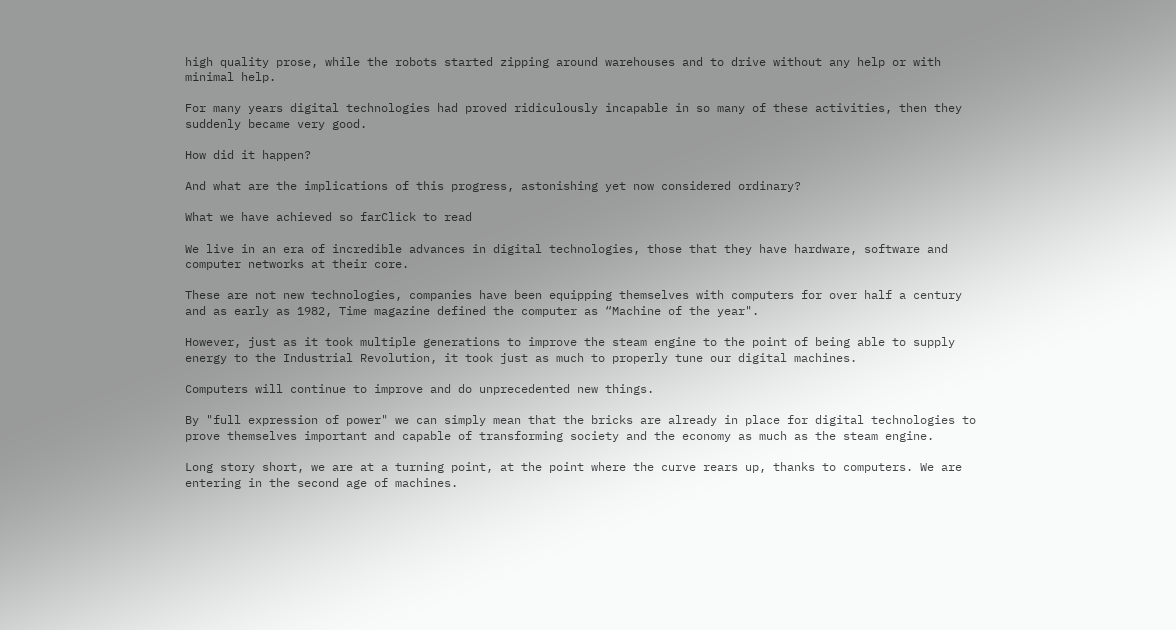high quality prose, while the robots started zipping around warehouses and to drive without any help or with minimal help.

For many years digital technologies had proved ridiculously incapable in so many of these activities, then they suddenly became very good.

How did it happen?

And what are the implications of this progress, astonishing yet now considered ordinary?

What we have achieved so farClick to read

We live in an era of incredible advances in digital technologies, those that they have hardware, software and computer networks at their core.

These are not new technologies, companies have been equipping themselves with computers for over half a century and as early as 1982, Time magazine defined the computer as “Machine of the year".

However, just as it took multiple generations to improve the steam engine to the point of being able to supply energy to the Industrial Revolution, it took just as much to properly tune our digital machines.

Computers will continue to improve and do unprecedented new things.

By "full expression of power" we can simply mean that the bricks are already in place for digital technologies to prove themselves important and capable of transforming society and the economy as much as the steam engine.

Long story short, we are at a turning point, at the point where the curve rears up, thanks to computers. We are entering in the second age of machines.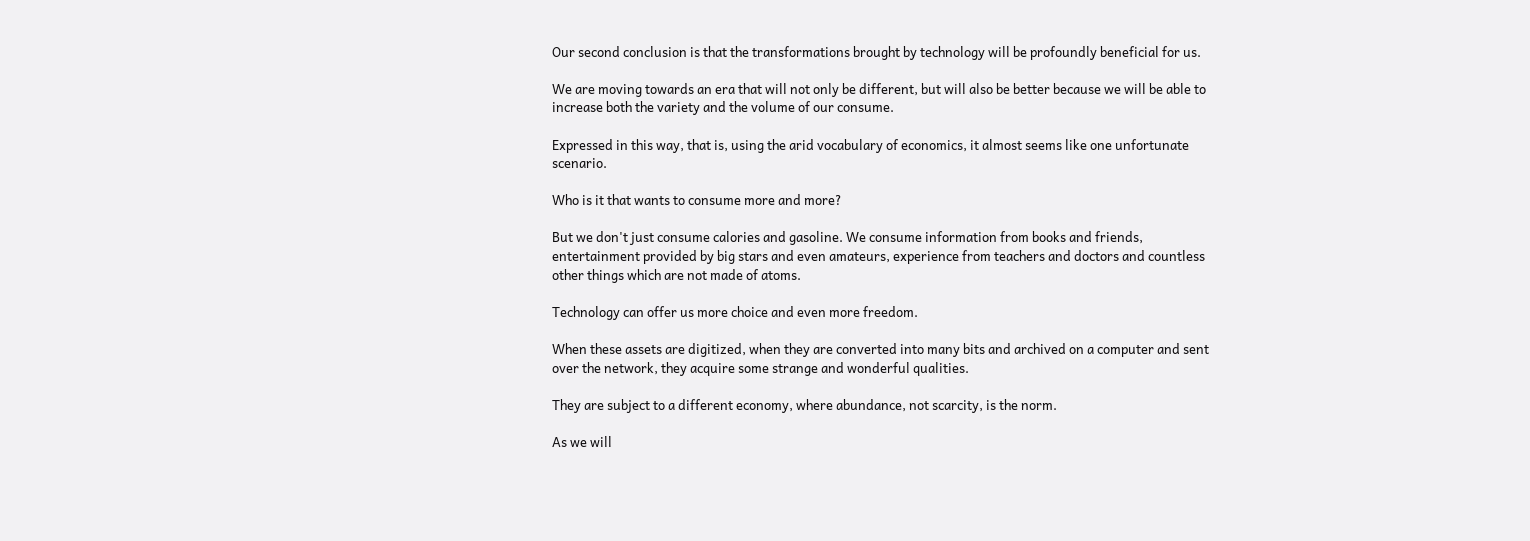Our second conclusion is that the transformations brought by technology will be profoundly beneficial for us.

We are moving towards an era that will not only be different, but will also be better because we will be able to increase both the variety and the volume of our consume.

Expressed in this way, that is, using the arid vocabulary of economics, it almost seems like one unfortunate scenario.

Who is it that wants to consume more and more?

But we don't just consume calories and gasoline. We consume information from books and friends, entertainment provided by big stars and even amateurs, experience from teachers and doctors and countless other things which are not made of atoms.

Technology can offer us more choice and even more freedom.

When these assets are digitized, when they are converted into many bits and archived on a computer and sent over the network, they acquire some strange and wonderful qualities.

They are subject to a different economy, where abundance, not scarcity, is the norm.

As we will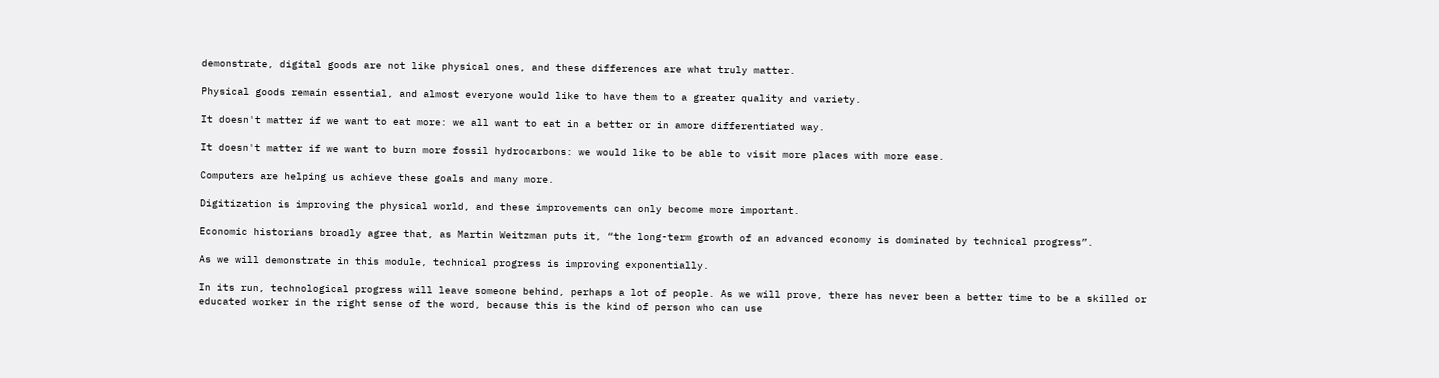demonstrate, digital goods are not like physical ones, and these differences are what truly matter.

Physical goods remain essential, and almost everyone would like to have them to a greater quality and variety.

It doesn't matter if we want to eat more: we all want to eat in a better or in amore differentiated way.

It doesn't matter if we want to burn more fossil hydrocarbons: we would like to be able to visit more places with more ease.

Computers are helping us achieve these goals and many more.

Digitization is improving the physical world, and these improvements can only become more important.

Economic historians broadly agree that, as Martin Weitzman puts it, “the long-term growth of an advanced economy is dominated by technical progress”.

As we will demonstrate in this module, technical progress is improving exponentially.

In its run, technological progress will leave someone behind, perhaps a lot of people. As we will prove, there has never been a better time to be a skilled or educated worker in the right sense of the word, because this is the kind of person who can use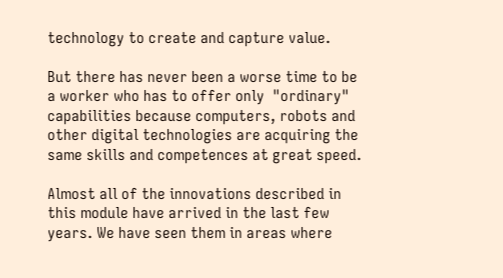technology to create and capture value.

But there has never been a worse time to be a worker who has to offer only  "ordinary" capabilities because computers, robots and other digital technologies are acquiring the same skills and competences at great speed.

Almost all of the innovations described in this module have arrived in the last few years. We have seen them in areas where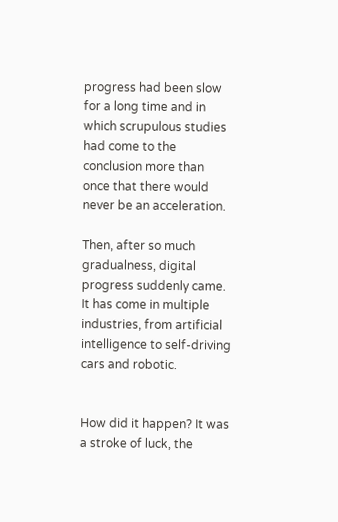progress had been slow for a long time and in which scrupulous studies had come to the conclusion more than once that there would never be an acceleration.

Then, after so much gradualness, digital progress suddenly came. It has come in multiple industries, from artificial intelligence to self-driving cars and robotic.


How did it happen? It was a stroke of luck, the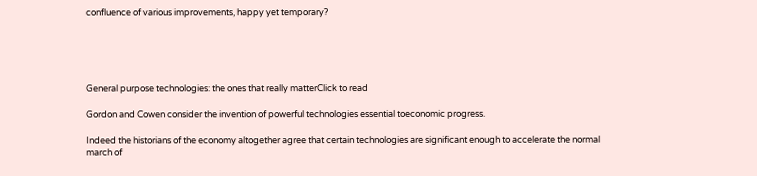confluence of various improvements, happy yet temporary?





General purpose technologies: the ones that really matterClick to read

Gordon and Cowen consider the invention of powerful technologies essential toeconomic progress.

Indeed the historians of the economy altogether agree that certain technologies are significant enough to accelerate the normal march of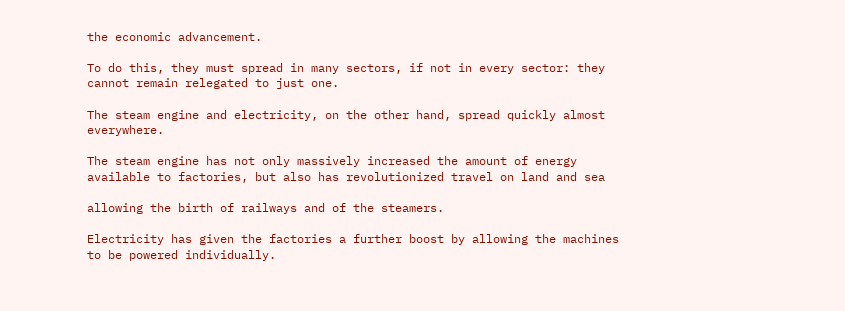the economic advancement.

To do this, they must spread in many sectors, if not in every sector: they cannot remain relegated to just one.

The steam engine and electricity, on the other hand, spread quickly almost everywhere.

The steam engine has not only massively increased the amount of energy available to factories, but also has revolutionized travel on land and sea

allowing the birth of railways and of the steamers.

Electricity has given the factories a further boost by allowing the machines to be powered individually.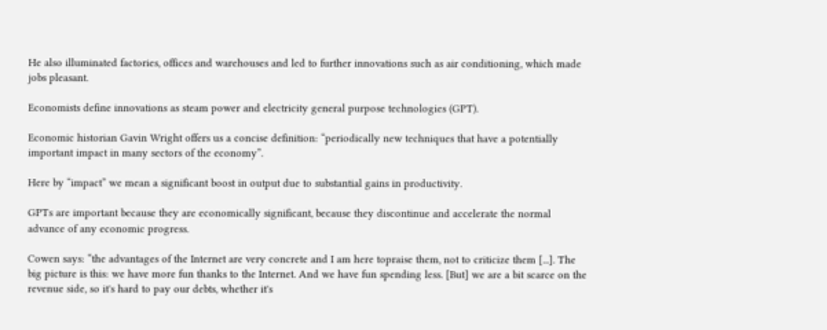He also illuminated factories, offices and warehouses and led to further innovations such as air conditioning, which made jobs pleasant.

Economists define innovations as steam power and electricity general purpose technologies (GPT).

Economic historian Gavin Wright offers us a concise definition: “periodically new techniques that have a potentially important impact in many sectors of the economy”.

Here by “impact” we mean a significant boost in output due to substantial gains in productivity.

GPTs are important because they are economically significant, because they discontinue and accelerate the normal advance of any economic progress.

Cowen says: “the advantages of the Internet are very concrete and I am here topraise them, not to criticize them [...]. The big picture is this: we have more fun thanks to the Internet. And we have fun spending less. [But] we are a bit scarce on the revenue side, so it's hard to pay our debts, whether it's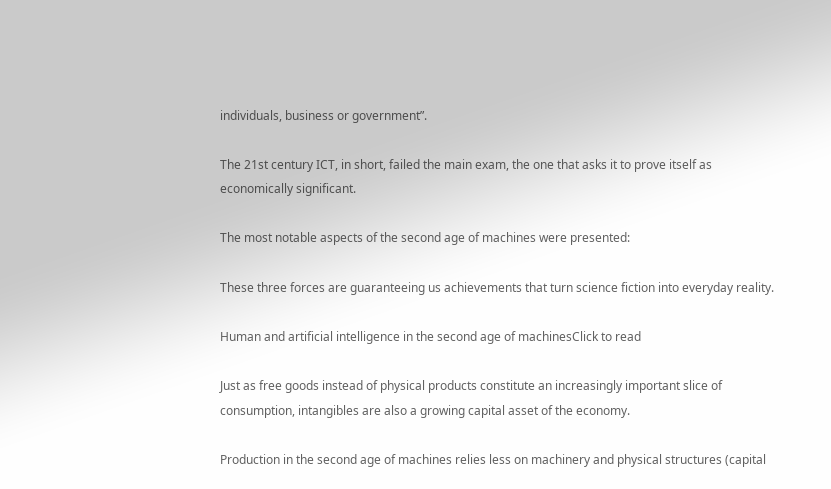individuals, business or government”.

The 21st century ICT, in short, failed the main exam, the one that asks it to prove itself as economically significant.

The most notable aspects of the second age of machines were presented:

These three forces are guaranteeing us achievements that turn science fiction into everyday reality.

Human and artificial intelligence in the second age of machinesClick to read

Just as free goods instead of physical products constitute an increasingly important slice of consumption, intangibles are also a growing capital asset of the economy.

Production in the second age of machines relies less on machinery and physical structures (capital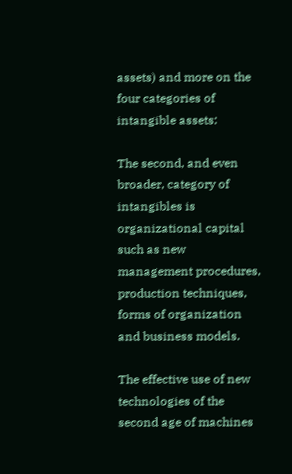assets) and more on the four categories of intangible assets:

The second, and even broader, category of intangibles is organizational capital such as new management procedures, production techniques, forms of organization and business models.

The effective use of new technologies of the second age of machines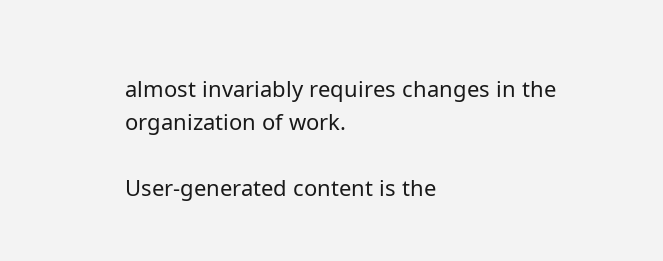almost invariably requires changes in the organization of work.

User-generated content is the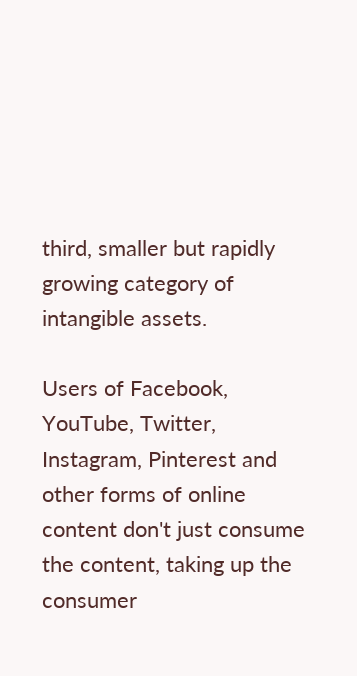third, smaller but rapidly growing category of intangible assets.

Users of Facebook, YouTube, Twitter, Instagram, Pinterest and other forms of online content don't just consume the content, taking up the consumer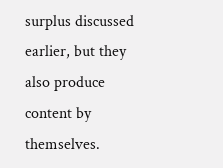surplus discussed earlier, but they also produce content by themselves.